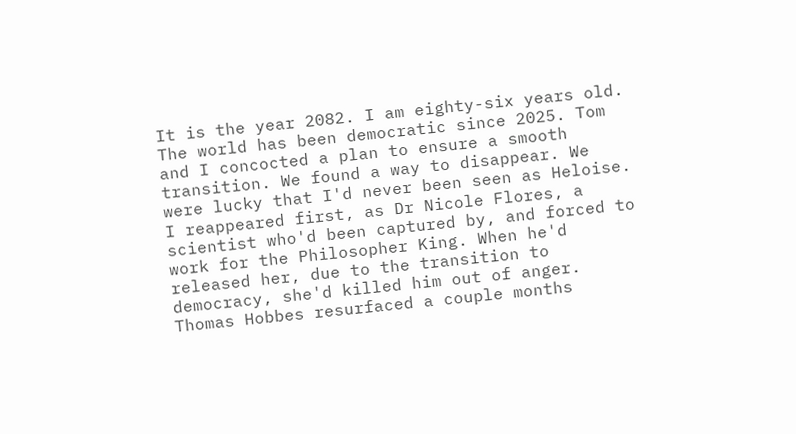It is the year 2082. I am eighty-six years old. The world has been democratic since 2025. Tom and I concocted a plan to ensure a smooth transition. We found a way to disappear. We were lucky that I'd never been seen as Heloise. I reappeared first, as Dr Nicole Flores, a scientist who'd been captured by, and forced to work for the Philosopher King. When he'd released her, due to the transition to democracy, she'd killed him out of anger. Thomas Hobbes resurfaced a couple months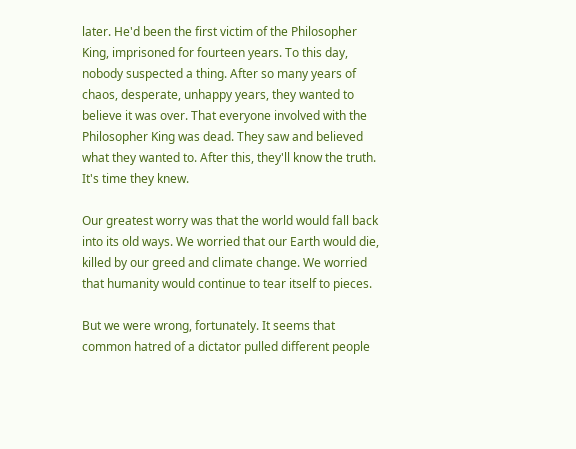later. He'd been the first victim of the Philosopher King, imprisoned for fourteen years. To this day, nobody suspected a thing. After so many years of chaos, desperate, unhappy years, they wanted to believe it was over. That everyone involved with the Philosopher King was dead. They saw and believed what they wanted to. After this, they'll know the truth. It's time they knew.

Our greatest worry was that the world would fall back into its old ways. We worried that our Earth would die, killed by our greed and climate change. We worried that humanity would continue to tear itself to pieces.

But we were wrong, fortunately. It seems that common hatred of a dictator pulled different people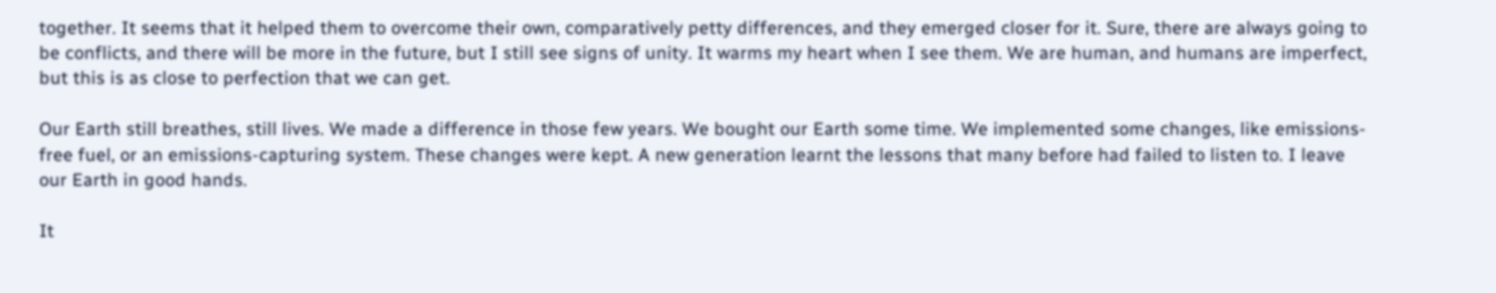together. It seems that it helped them to overcome their own, comparatively petty differences, and they emerged closer for it. Sure, there are always going to be conflicts, and there will be more in the future, but I still see signs of unity. It warms my heart when I see them. We are human, and humans are imperfect, but this is as close to perfection that we can get.

Our Earth still breathes, still lives. We made a difference in those few years. We bought our Earth some time. We implemented some changes, like emissions-free fuel, or an emissions-capturing system. These changes were kept. A new generation learnt the lessons that many before had failed to listen to. I leave our Earth in good hands.

It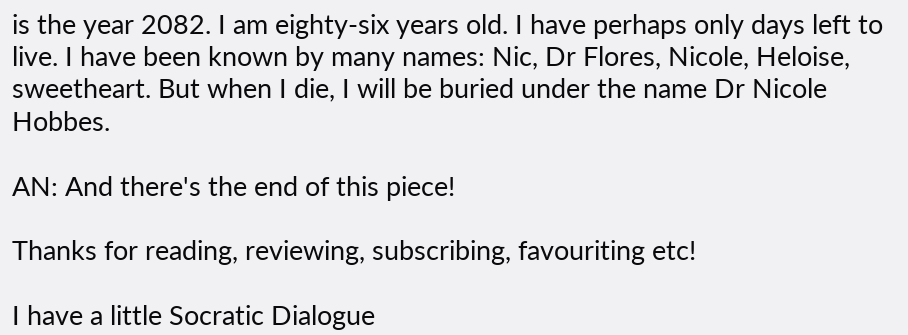is the year 2082. I am eighty-six years old. I have perhaps only days left to live. I have been known by many names: Nic, Dr Flores, Nicole, Heloise, sweetheart. But when I die, I will be buried under the name Dr Nicole Hobbes.

AN: And there's the end of this piece!

Thanks for reading, reviewing, subscribing, favouriting etc!

I have a little Socratic Dialogue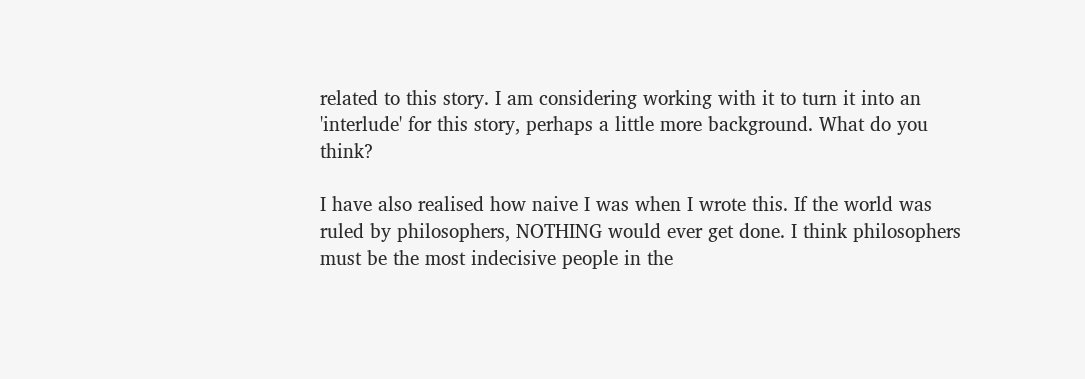related to this story. I am considering working with it to turn it into an 'interlude' for this story, perhaps a little more background. What do you think?

I have also realised how naive I was when I wrote this. If the world was ruled by philosophers, NOTHING would ever get done. I think philosophers must be the most indecisive people in the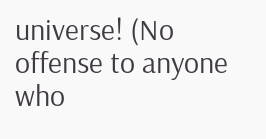universe! (No offense to anyone who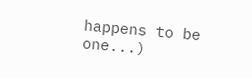happens to be one...)